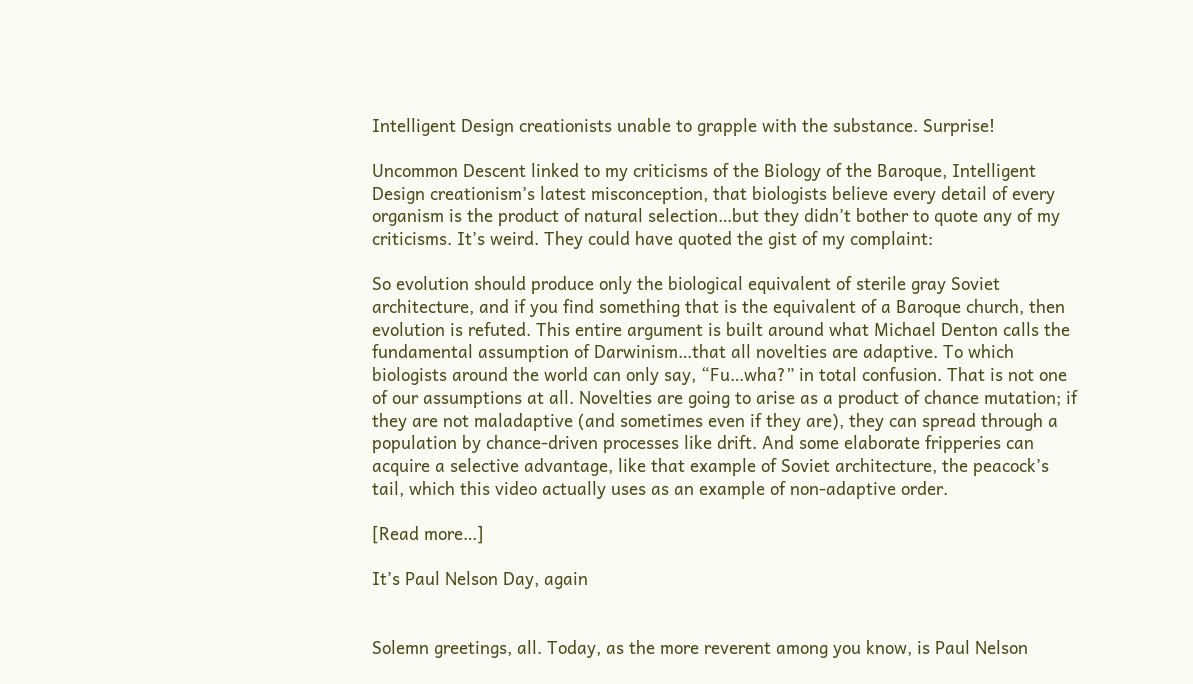Intelligent Design creationists unable to grapple with the substance. Surprise!

Uncommon Descent linked to my criticisms of the Biology of the Baroque, Intelligent Design creationism’s latest misconception, that biologists believe every detail of every organism is the product of natural selection…but they didn’t bother to quote any of my criticisms. It’s weird. They could have quoted the gist of my complaint:

So evolution should produce only the biological equivalent of sterile gray Soviet architecture, and if you find something that is the equivalent of a Baroque church, then evolution is refuted. This entire argument is built around what Michael Denton calls the fundamental assumption of Darwinism…that all novelties are adaptive. To which biologists around the world can only say, “Fu…wha?” in total confusion. That is not one of our assumptions at all. Novelties are going to arise as a product of chance mutation; if they are not maladaptive (and sometimes even if they are), they can spread through a population by chance-driven processes like drift. And some elaborate fripperies can acquire a selective advantage, like that example of Soviet architecture, the peacock’s tail, which this video actually uses as an example of non-adaptive order.

[Read more…]

It’s Paul Nelson Day, again


Solemn greetings, all. Today, as the more reverent among you know, is Paul Nelson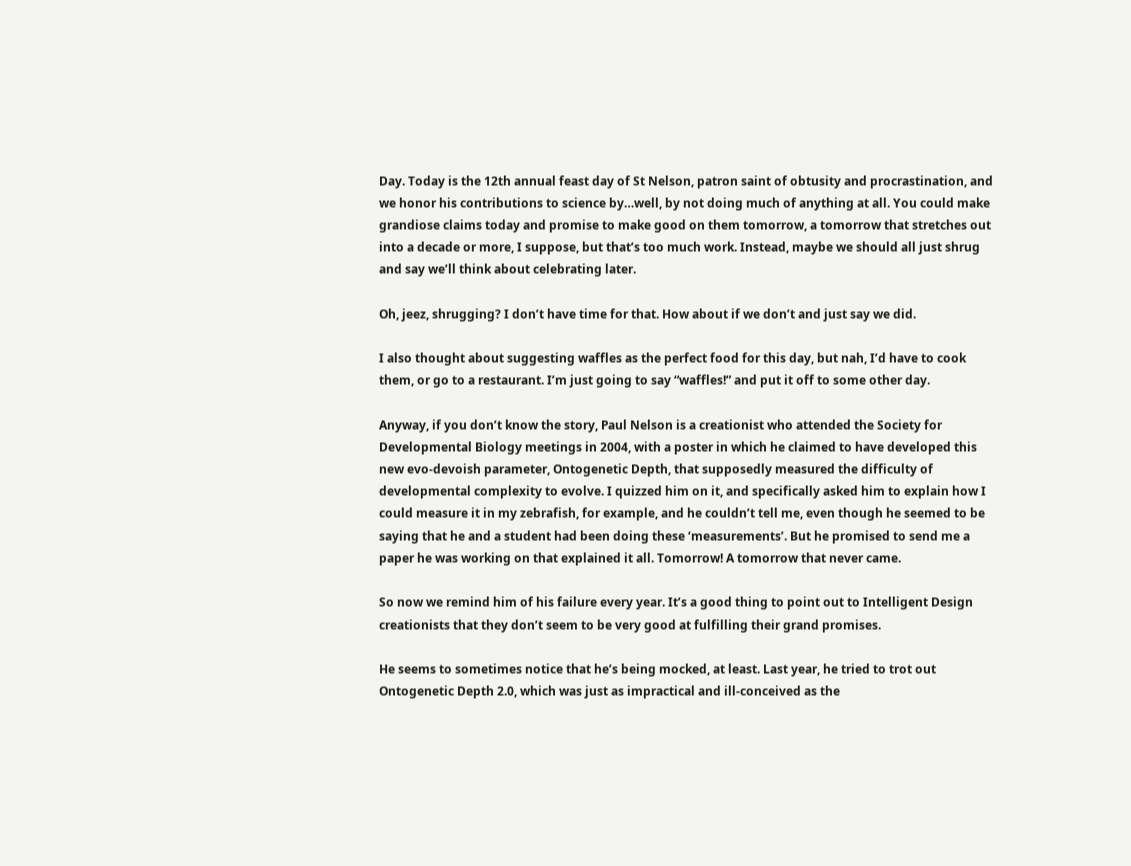Day. Today is the 12th annual feast day of St Nelson, patron saint of obtusity and procrastination, and we honor his contributions to science by…well, by not doing much of anything at all. You could make grandiose claims today and promise to make good on them tomorrow, a tomorrow that stretches out into a decade or more, I suppose, but that’s too much work. Instead, maybe we should all just shrug and say we’ll think about celebrating later.

Oh, jeez, shrugging? I don’t have time for that. How about if we don’t and just say we did.

I also thought about suggesting waffles as the perfect food for this day, but nah, I’d have to cook them, or go to a restaurant. I’m just going to say “waffles!” and put it off to some other day.

Anyway, if you don’t know the story, Paul Nelson is a creationist who attended the Society for Developmental Biology meetings in 2004, with a poster in which he claimed to have developed this new evo-devoish parameter, Ontogenetic Depth, that supposedly measured the difficulty of developmental complexity to evolve. I quizzed him on it, and specifically asked him to explain how I could measure it in my zebrafish, for example, and he couldn’t tell me, even though he seemed to be saying that he and a student had been doing these ‘measurements’. But he promised to send me a paper he was working on that explained it all. Tomorrow! A tomorrow that never came.

So now we remind him of his failure every year. It’s a good thing to point out to Intelligent Design creationists that they don’t seem to be very good at fulfilling their grand promises.

He seems to sometimes notice that he’s being mocked, at least. Last year, he tried to trot out Ontogenetic Depth 2.0, which was just as impractical and ill-conceived as the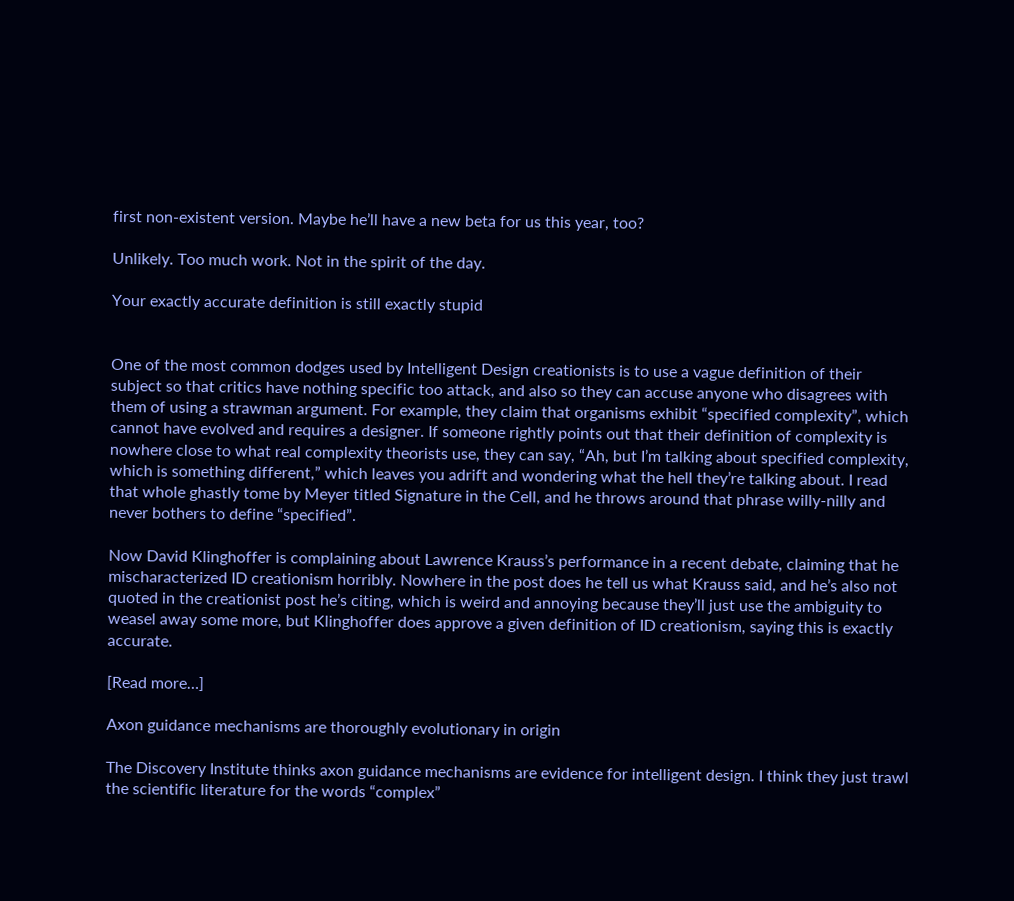first non-existent version. Maybe he’ll have a new beta for us this year, too?

Unlikely. Too much work. Not in the spirit of the day.

Your exactly accurate definition is still exactly stupid


One of the most common dodges used by Intelligent Design creationists is to use a vague definition of their subject so that critics have nothing specific too attack, and also so they can accuse anyone who disagrees with them of using a strawman argument. For example, they claim that organisms exhibit “specified complexity”, which cannot have evolved and requires a designer. If someone rightly points out that their definition of complexity is nowhere close to what real complexity theorists use, they can say, “Ah, but I’m talking about specified complexity, which is something different,” which leaves you adrift and wondering what the hell they’re talking about. I read that whole ghastly tome by Meyer titled Signature in the Cell, and he throws around that phrase willy-nilly and never bothers to define “specified”.

Now David Klinghoffer is complaining about Lawrence Krauss’s performance in a recent debate, claiming that he mischaracterized ID creationism horribly. Nowhere in the post does he tell us what Krauss said, and he’s also not quoted in the creationist post he’s citing, which is weird and annoying because they’ll just use the ambiguity to weasel away some more, but Klinghoffer does approve a given definition of ID creationism, saying this is exactly accurate.

[Read more…]

Axon guidance mechanisms are thoroughly evolutionary in origin

The Discovery Institute thinks axon guidance mechanisms are evidence for intelligent design. I think they just trawl the scientific literature for the words “complex”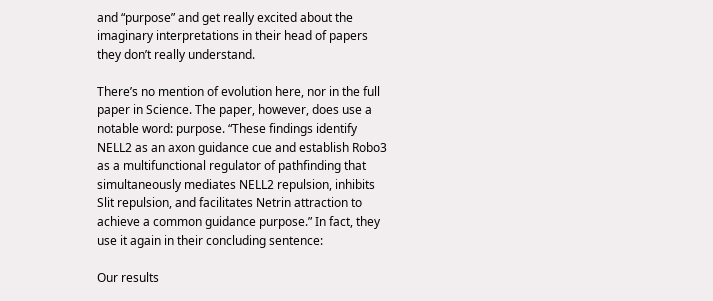and “purpose” and get really excited about the imaginary interpretations in their head of papers they don’t really understand.

There’s no mention of evolution here, nor in the full paper in Science. The paper, however, does use a notable word: purpose. “These findings identify NELL2 as an axon guidance cue and establish Robo3 as a multifunctional regulator of pathfinding that simultaneously mediates NELL2 repulsion, inhibits Slit repulsion, and facilitates Netrin attraction to achieve a common guidance purpose.” In fact, they use it again in their concluding sentence:

Our results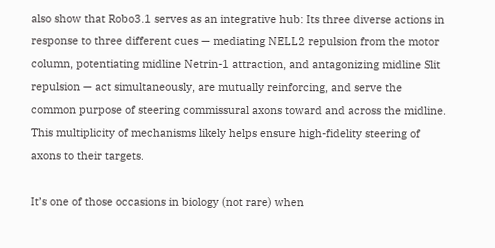also show that Robo3.1 serves as an integrative hub: Its three diverse actions in response to three different cues — mediating NELL2 repulsion from the motor column, potentiating midline Netrin-1 attraction, and antagonizing midline Slit repulsion — act simultaneously, are mutually reinforcing, and serve the common purpose of steering commissural axons toward and across the midline. This multiplicity of mechanisms likely helps ensure high-fidelity steering of axons to their targets.

It’s one of those occasions in biology (not rare) when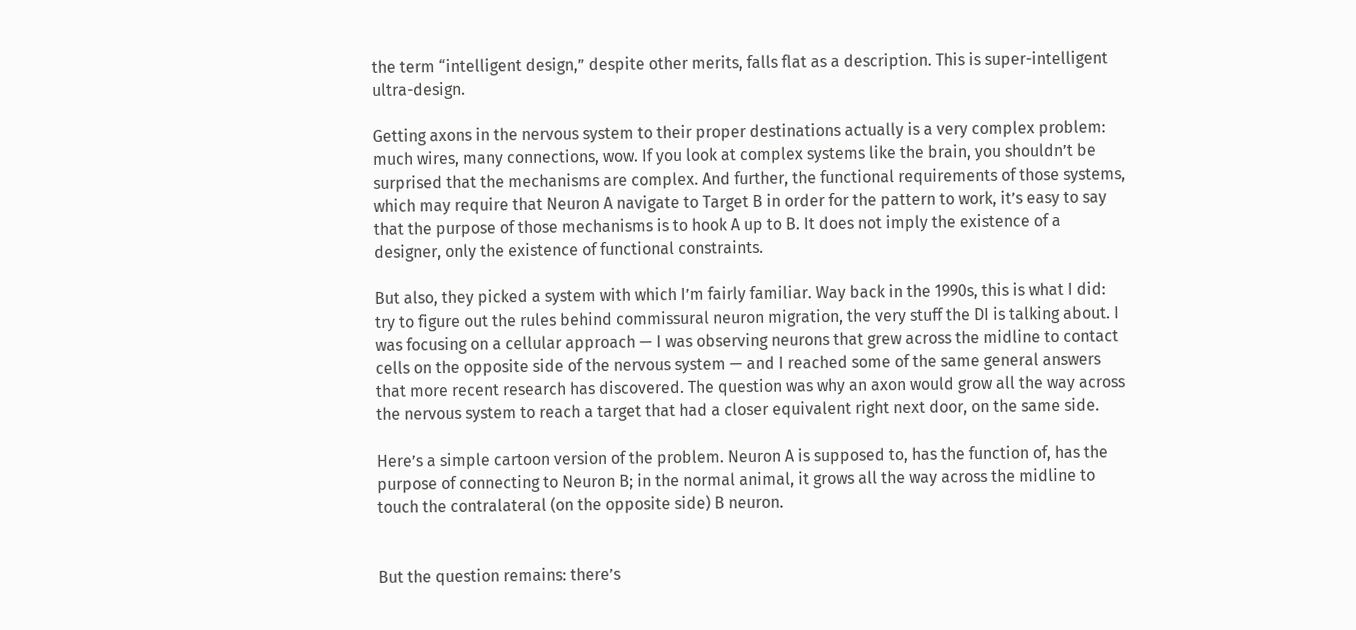the term “intelligent design,” despite other merits, falls flat as a description. This is super-intelligent ultra-design.

Getting axons in the nervous system to their proper destinations actually is a very complex problem: much wires, many connections, wow. If you look at complex systems like the brain, you shouldn’t be surprised that the mechanisms are complex. And further, the functional requirements of those systems, which may require that Neuron A navigate to Target B in order for the pattern to work, it’s easy to say that the purpose of those mechanisms is to hook A up to B. It does not imply the existence of a designer, only the existence of functional constraints.

But also, they picked a system with which I’m fairly familiar. Way back in the 1990s, this is what I did: try to figure out the rules behind commissural neuron migration, the very stuff the DI is talking about. I was focusing on a cellular approach — I was observing neurons that grew across the midline to contact cells on the opposite side of the nervous system — and I reached some of the same general answers that more recent research has discovered. The question was why an axon would grow all the way across the nervous system to reach a target that had a closer equivalent right next door, on the same side.

Here’s a simple cartoon version of the problem. Neuron A is supposed to, has the function of, has the purpose of connecting to Neuron B; in the normal animal, it grows all the way across the midline to touch the contralateral (on the opposite side) B neuron.


But the question remains: there’s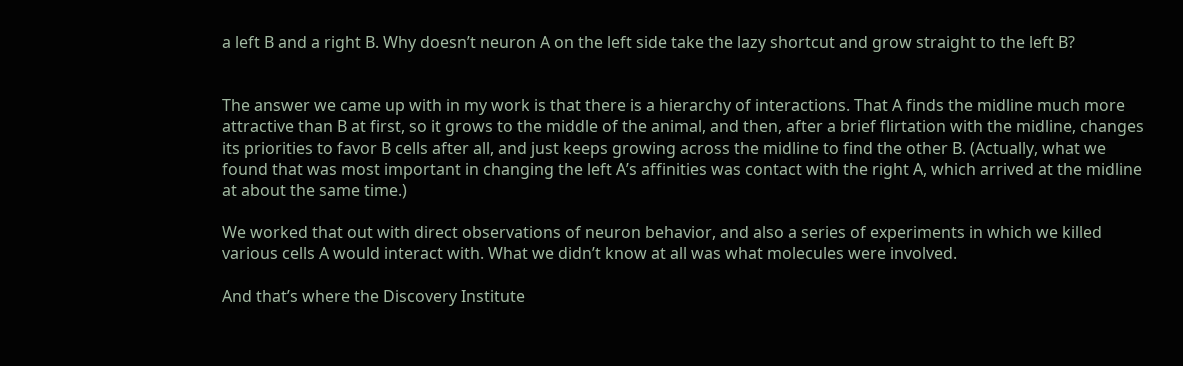a left B and a right B. Why doesn’t neuron A on the left side take the lazy shortcut and grow straight to the left B?


The answer we came up with in my work is that there is a hierarchy of interactions. That A finds the midline much more attractive than B at first, so it grows to the middle of the animal, and then, after a brief flirtation with the midline, changes its priorities to favor B cells after all, and just keeps growing across the midline to find the other B. (Actually, what we found that was most important in changing the left A’s affinities was contact with the right A, which arrived at the midline at about the same time.)

We worked that out with direct observations of neuron behavior, and also a series of experiments in which we killed various cells A would interact with. What we didn’t know at all was what molecules were involved.

And that’s where the Discovery Institute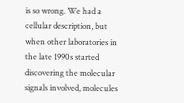is so wrong. We had a cellular description, but when other laboratories in the late 1990s started discovering the molecular signals involved, molecules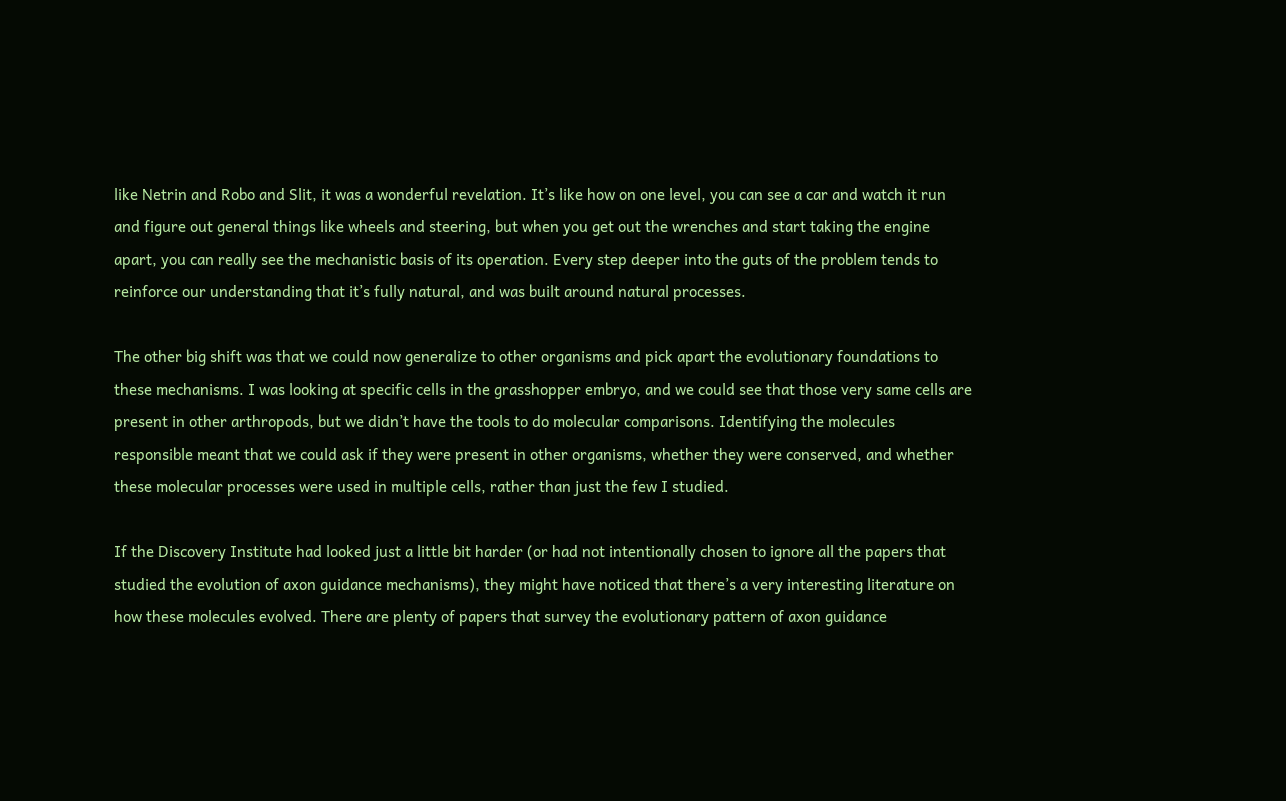like Netrin and Robo and Slit, it was a wonderful revelation. It’s like how on one level, you can see a car and watch it run and figure out general things like wheels and steering, but when you get out the wrenches and start taking the engine apart, you can really see the mechanistic basis of its operation. Every step deeper into the guts of the problem tends to reinforce our understanding that it’s fully natural, and was built around natural processes.

The other big shift was that we could now generalize to other organisms and pick apart the evolutionary foundations to these mechanisms. I was looking at specific cells in the grasshopper embryo, and we could see that those very same cells are present in other arthropods, but we didn’t have the tools to do molecular comparisons. Identifying the molecules responsible meant that we could ask if they were present in other organisms, whether they were conserved, and whether these molecular processes were used in multiple cells, rather than just the few I studied.

If the Discovery Institute had looked just a little bit harder (or had not intentionally chosen to ignore all the papers that studied the evolution of axon guidance mechanisms), they might have noticed that there’s a very interesting literature on how these molecules evolved. There are plenty of papers that survey the evolutionary pattern of axon guidance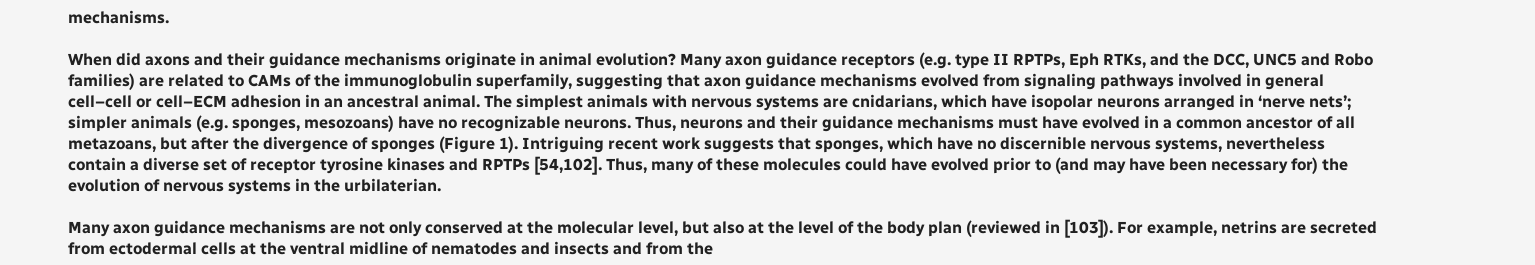mechanisms.

When did axons and their guidance mechanisms originate in animal evolution? Many axon guidance receptors (e.g. type II RPTPs, Eph RTKs, and the DCC, UNC5 and Robo families) are related to CAMs of the immunoglobulin superfamily, suggesting that axon guidance mechanisms evolved from signaling pathways involved in general cell–cell or cell–ECM adhesion in an ancestral animal. The simplest animals with nervous systems are cnidarians, which have isopolar neurons arranged in ‘nerve nets’; simpler animals (e.g. sponges, mesozoans) have no recognizable neurons. Thus, neurons and their guidance mechanisms must have evolved in a common ancestor of all metazoans, but after the divergence of sponges (Figure 1). Intriguing recent work suggests that sponges, which have no discernible nervous systems, nevertheless contain a diverse set of receptor tyrosine kinases and RPTPs [54,102]. Thus, many of these molecules could have evolved prior to (and may have been necessary for) the evolution of nervous systems in the urbilaterian.

Many axon guidance mechanisms are not only conserved at the molecular level, but also at the level of the body plan (reviewed in [103]). For example, netrins are secreted from ectodermal cells at the ventral midline of nematodes and insects and from the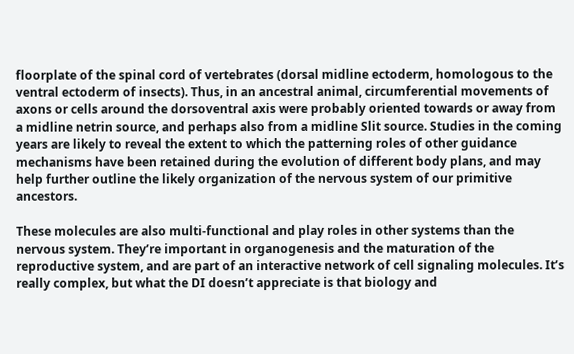floorplate of the spinal cord of vertebrates (dorsal midline ectoderm, homologous to the ventral ectoderm of insects). Thus, in an ancestral animal, circumferential movements of axons or cells around the dorsoventral axis were probably oriented towards or away from a midline netrin source, and perhaps also from a midline Slit source. Studies in the coming years are likely to reveal the extent to which the patterning roles of other guidance mechanisms have been retained during the evolution of different body plans, and may help further outline the likely organization of the nervous system of our primitive ancestors.

These molecules are also multi-functional and play roles in other systems than the nervous system. They’re important in organogenesis and the maturation of the reproductive system, and are part of an interactive network of cell signaling molecules. It’s really complex, but what the DI doesn’t appreciate is that biology and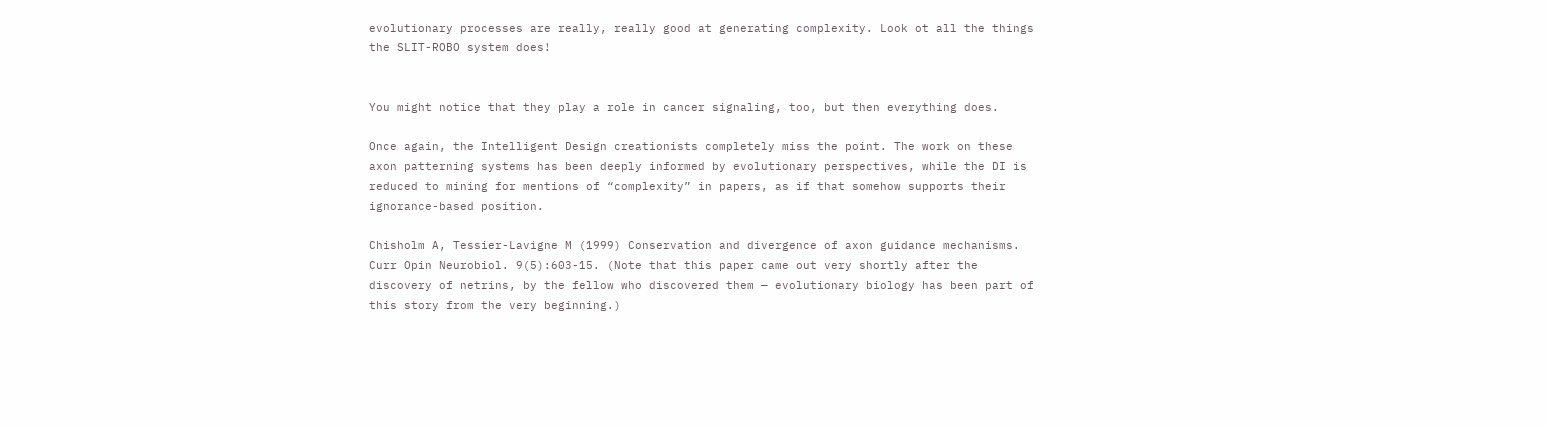evolutionary processes are really, really good at generating complexity. Look ot all the things the SLIT-ROBO system does!


You might notice that they play a role in cancer signaling, too, but then everything does.

Once again, the Intelligent Design creationists completely miss the point. The work on these axon patterning systems has been deeply informed by evolutionary perspectives, while the DI is reduced to mining for mentions of “complexity” in papers, as if that somehow supports their ignorance-based position.

Chisholm A, Tessier-Lavigne M (1999) Conservation and divergence of axon guidance mechanisms. Curr Opin Neurobiol. 9(5):603-15. (Note that this paper came out very shortly after the discovery of netrins, by the fellow who discovered them — evolutionary biology has been part of this story from the very beginning.)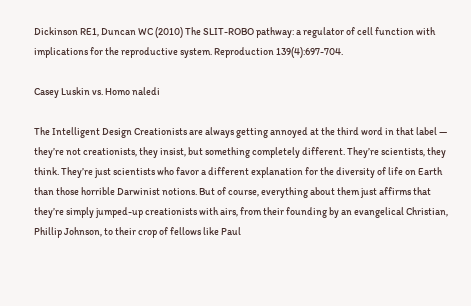Dickinson RE1, Duncan WC (2010) The SLIT-ROBO pathway: a regulator of cell function with implications for the reproductive system. Reproduction 139(4):697-704.

Casey Luskin vs. Homo naledi

The Intelligent Design Creationists are always getting annoyed at the third word in that label — they’re not creationists, they insist, but something completely different. They’re scientists, they think. They’re just scientists who favor a different explanation for the diversity of life on Earth than those horrible Darwinist notions. But of course, everything about them just affirms that they’re simply jumped-up creationists with airs, from their founding by an evangelical Christian, Phillip Johnson, to their crop of fellows like Paul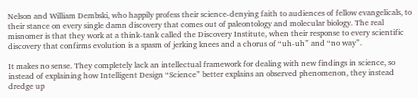Nelson and William Dembski, who happily profess their science-denying faith to audiences of fellow evangelicals, to their stance on every single damn discovery that comes out of paleontology and molecular biology. The real misnomer is that they work at a think-tank called the Discovery Institute, when their response to every scientific discovery that confirms evolution is a spasm of jerking knees and a chorus of “uh-uh” and “no way”.

It makes no sense. They completely lack an intellectual framework for dealing with new findings in science, so instead of explaining how Intelligent Design “Science” better explains an observed phenomenon, they instead dredge up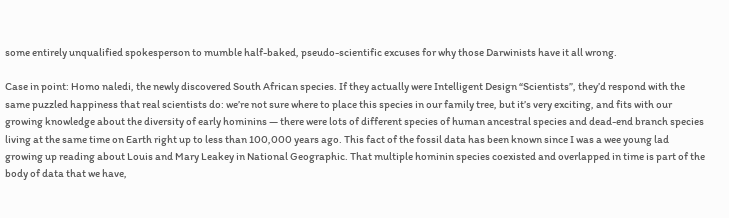some entirely unqualified spokesperson to mumble half-baked, pseudo-scientific excuses for why those Darwinists have it all wrong.

Case in point: Homo naledi, the newly discovered South African species. If they actually were Intelligent Design “Scientists”, they’d respond with the same puzzled happiness that real scientists do: we’re not sure where to place this species in our family tree, but it’s very exciting, and fits with our growing knowledge about the diversity of early hominins — there were lots of different species of human ancestral species and dead-end branch species living at the same time on Earth right up to less than 100,000 years ago. This fact of the fossil data has been known since I was a wee young lad growing up reading about Louis and Mary Leakey in National Geographic. That multiple hominin species coexisted and overlapped in time is part of the body of data that we have,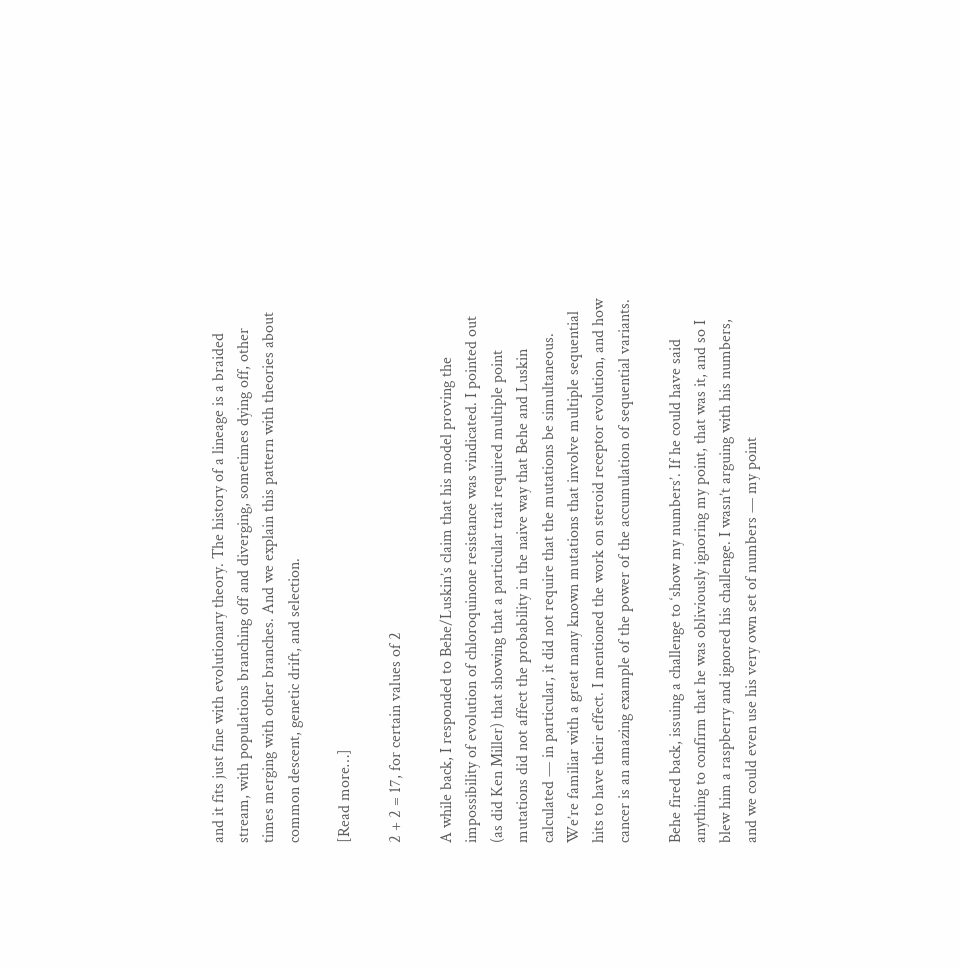and it fits just fine with evolutionary theory. The history of a lineage is a braided stream, with populations branching off and diverging, sometimes dying off, other times merging with other branches. And we explain this pattern with theories about common descent, genetic drift, and selection.

[Read more…]

2 + 2 = 17, for certain values of 2

A while back, I responded to Behe/Luskin’s claim that his model proving the impossibility of evolution of chloroquinone resistance was vindicated. I pointed out (as did Ken Miller) that showing that a particular trait required multiple point mutations did not affect the probability in the naive way that Behe and Luskin calculated — in particular, it did not require that the mutations be simultaneous. We’re familiar with a great many known mutations that involve multiple sequential hits to have their effect. I mentioned the work on steroid receptor evolution, and how cancer is an amazing example of the power of the accumulation of sequential variants.

Behe fired back, issuing a challenge to ‘show my numbers’. If he could have said anything to confirm that he was obliviously ignoring my point, that was it, and so I blew him a raspberry and ignored his challenge. I wasn’t arguing with his numbers, and we could even use his very own set of numbers — my point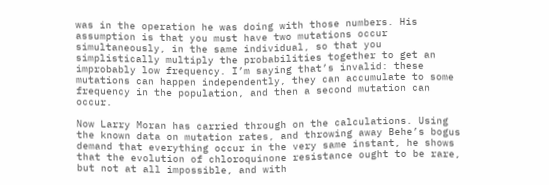was in the operation he was doing with those numbers. His assumption is that you must have two mutations occur simultaneously, in the same individual, so that you simplistically multiply the probabilities together to get an improbably low frequency. I’m saying that’s invalid: these mutations can happen independently, they can accumulate to some frequency in the population, and then a second mutation can occur.

Now Larry Moran has carried through on the calculations. Using the known data on mutation rates, and throwing away Behe’s bogus demand that everything occur in the very same instant, he shows that the evolution of chloroquinone resistance ought to be rare, but not at all impossible, and with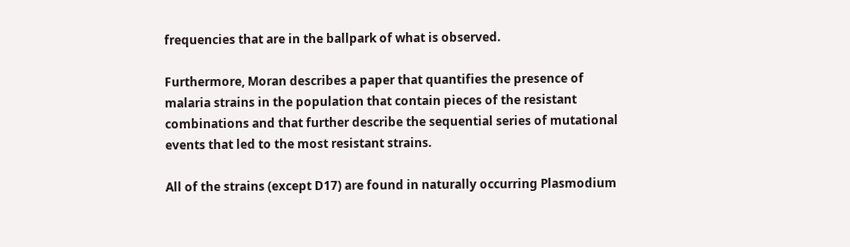frequencies that are in the ballpark of what is observed.

Furthermore, Moran describes a paper that quantifies the presence of malaria strains in the population that contain pieces of the resistant combinations and that further describe the sequential series of mutational events that led to the most resistant strains.

All of the strains (except D17) are found in naturally occurring Plasmodium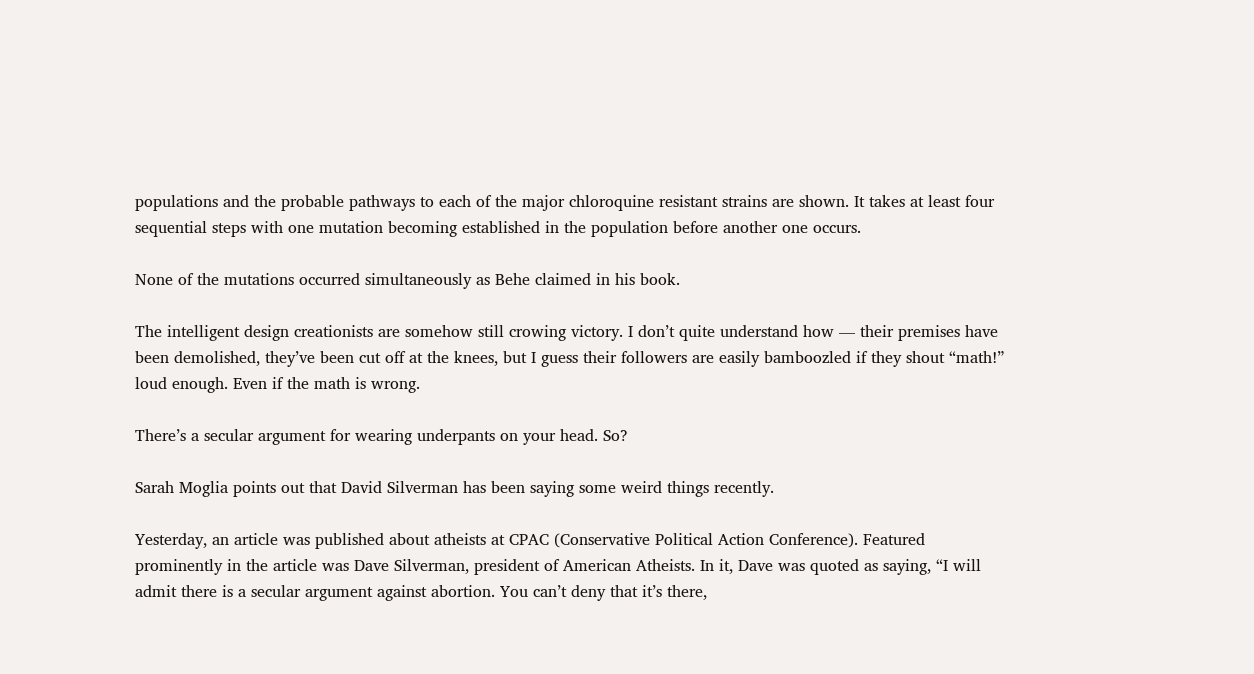populations and the probable pathways to each of the major chloroquine resistant strains are shown. It takes at least four sequential steps with one mutation becoming established in the population before another one occurs.

None of the mutations occurred simultaneously as Behe claimed in his book.

The intelligent design creationists are somehow still crowing victory. I don’t quite understand how — their premises have been demolished, they’ve been cut off at the knees, but I guess their followers are easily bamboozled if they shout “math!” loud enough. Even if the math is wrong.

There’s a secular argument for wearing underpants on your head. So?

Sarah Moglia points out that David Silverman has been saying some weird things recently.

Yesterday, an article was published about atheists at CPAC (Conservative Political Action Conference). Featured prominently in the article was Dave Silverman, president of American Atheists. In it, Dave was quoted as saying, “I will admit there is a secular argument against abortion. You can’t deny that it’s there,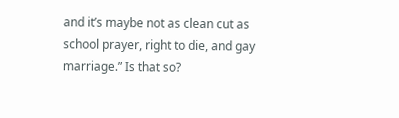and it’s maybe not as clean cut as school prayer, right to die, and gay marriage.” Is that so?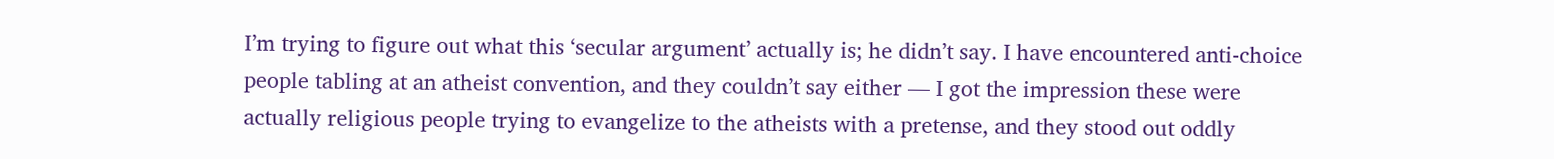I’m trying to figure out what this ‘secular argument’ actually is; he didn’t say. I have encountered anti-choice people tabling at an atheist convention, and they couldn’t say either — I got the impression these were actually religious people trying to evangelize to the atheists with a pretense, and they stood out oddly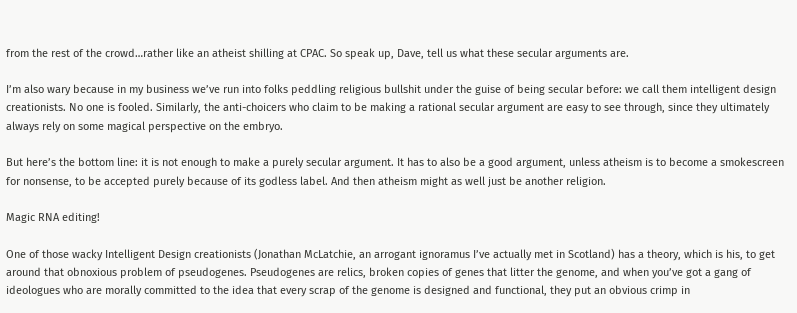from the rest of the crowd…rather like an atheist shilling at CPAC. So speak up, Dave, tell us what these secular arguments are.

I’m also wary because in my business we’ve run into folks peddling religious bullshit under the guise of being secular before: we call them intelligent design creationists. No one is fooled. Similarly, the anti-choicers who claim to be making a rational secular argument are easy to see through, since they ultimately always rely on some magical perspective on the embryo.

But here’s the bottom line: it is not enough to make a purely secular argument. It has to also be a good argument, unless atheism is to become a smokescreen for nonsense, to be accepted purely because of its godless label. And then atheism might as well just be another religion.

Magic RNA editing!

One of those wacky Intelligent Design creationists (Jonathan McLatchie, an arrogant ignoramus I’ve actually met in Scotland) has a theory, which is his, to get around that obnoxious problem of pseudogenes. Pseudogenes are relics, broken copies of genes that litter the genome, and when you’ve got a gang of ideologues who are morally committed to the idea that every scrap of the genome is designed and functional, they put an obvious crimp in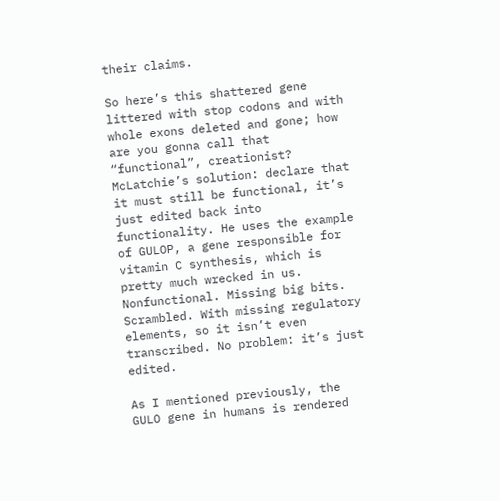their claims.

So here’s this shattered gene littered with stop codons and with whole exons deleted and gone; how are you gonna call that “functional”, creationist? McLatchie’s solution: declare that it must still be functional, it’s just edited back into functionality. He uses the example of GULOP, a gene responsible for vitamin C synthesis, which is pretty much wrecked in us. Nonfunctional. Missing big bits. Scrambled. With missing regulatory elements, so it isn’t even transcribed. No problem: it’s just edited.

As I mentioned previously, the GULO gene in humans is rendered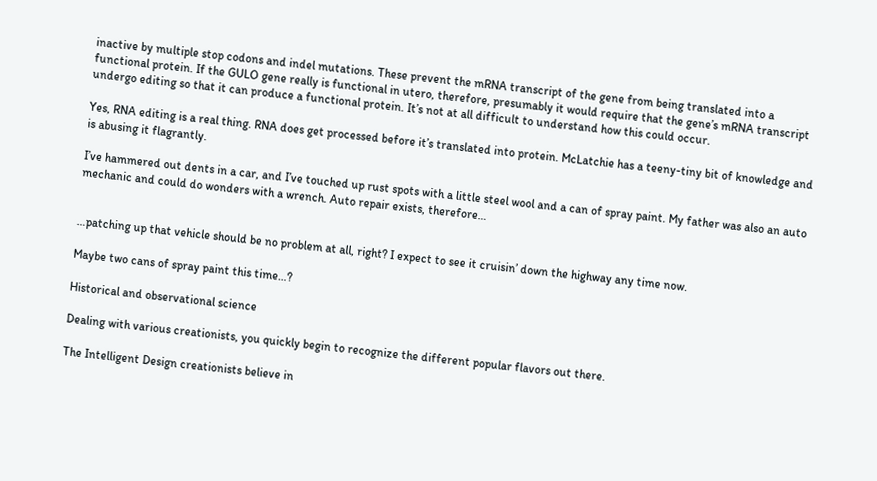inactive by multiple stop codons and indel mutations. These prevent the mRNA transcript of the gene from being translated into a functional protein. If the GULO gene really is functional in utero, therefore, presumably it would require that the gene’s mRNA transcript undergo editing so that it can produce a functional protein. It’s not at all difficult to understand how this could occur.

Yes, RNA editing is a real thing. RNA does get processed before it’s translated into protein. McLatchie has a teeny-tiny bit of knowledge and is abusing it flagrantly.

I’ve hammered out dents in a car, and I’ve touched up rust spots with a little steel wool and a can of spray paint. My father was also an auto mechanic and could do wonders with a wrench. Auto repair exists, therefore…


…patching up that vehicle should be no problem at all, right? I expect to see it cruisin’ down the highway any time now.

Maybe two cans of spray paint this time…?

Historical and observational science

Dealing with various creationists, you quickly begin to recognize the different popular flavors out there.

The Intelligent Design creationists believe in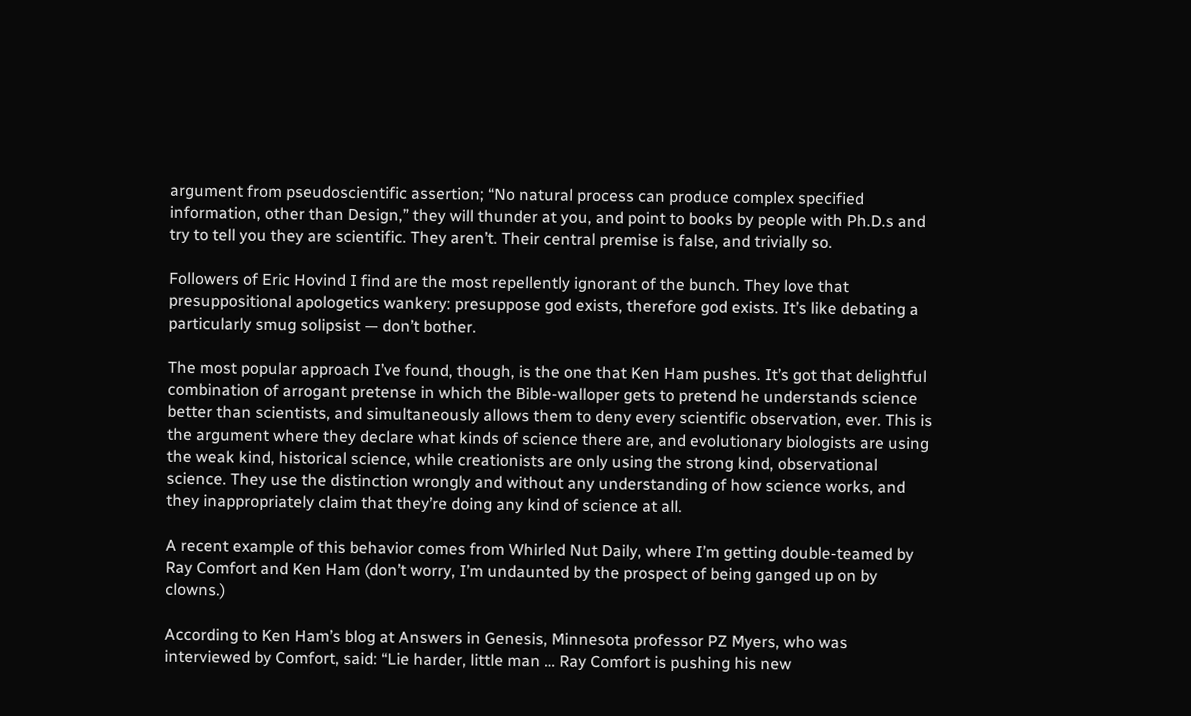argument from pseudoscientific assertion; “No natural process can produce complex specified information, other than Design,” they will thunder at you, and point to books by people with Ph.D.s and try to tell you they are scientific. They aren’t. Their central premise is false, and trivially so.

Followers of Eric Hovind I find are the most repellently ignorant of the bunch. They love that presuppositional apologetics wankery: presuppose god exists, therefore god exists. It’s like debating a particularly smug solipsist — don’t bother.

The most popular approach I’ve found, though, is the one that Ken Ham pushes. It’s got that delightful combination of arrogant pretense in which the Bible-walloper gets to pretend he understands science better than scientists, and simultaneously allows them to deny every scientific observation, ever. This is the argument where they declare what kinds of science there are, and evolutionary biologists are using the weak kind, historical science, while creationists are only using the strong kind, observational science. They use the distinction wrongly and without any understanding of how science works, and they inappropriately claim that they’re doing any kind of science at all.

A recent example of this behavior comes from Whirled Nut Daily, where I’m getting double-teamed by Ray Comfort and Ken Ham (don’t worry, I’m undaunted by the prospect of being ganged up on by clowns.)

According to Ken Ham’s blog at Answers in Genesis, Minnesota professor PZ Myers, who was interviewed by Comfort, said: “Lie harder, little man … Ray Comfort is pushing his new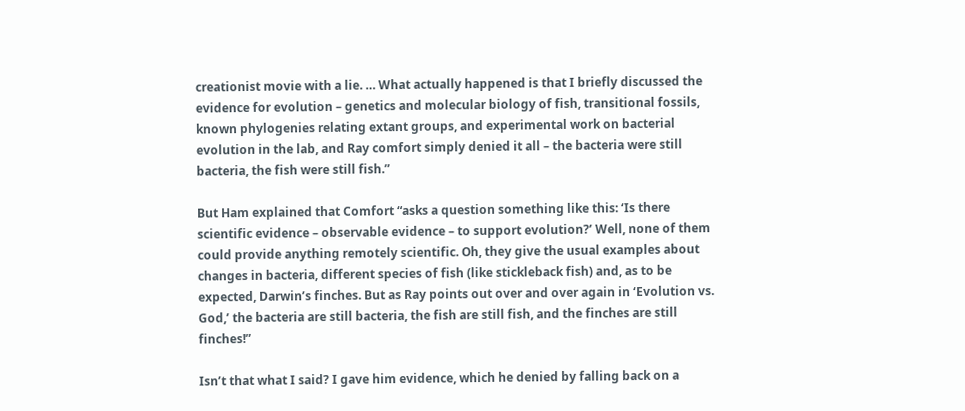creationist movie with a lie. … What actually happened is that I briefly discussed the evidence for evolution – genetics and molecular biology of fish, transitional fossils, known phylogenies relating extant groups, and experimental work on bacterial evolution in the lab, and Ray comfort simply denied it all – the bacteria were still bacteria, the fish were still fish.”

But Ham explained that Comfort “asks a question something like this: ‘Is there scientific evidence – observable evidence – to support evolution?’ Well, none of them could provide anything remotely scientific. Oh, they give the usual examples about changes in bacteria, different species of fish (like stickleback fish) and, as to be expected, Darwin’s finches. But as Ray points out over and over again in ‘Evolution vs. God,’ the bacteria are still bacteria, the fish are still fish, and the finches are still finches!”

Isn’t that what I said? I gave him evidence, which he denied by falling back on a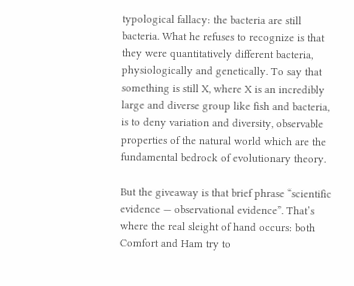typological fallacy: the bacteria are still bacteria. What he refuses to recognize is that they were quantitatively different bacteria, physiologically and genetically. To say that something is still X, where X is an incredibly large and diverse group like fish and bacteria, is to deny variation and diversity, observable properties of the natural world which are the fundamental bedrock of evolutionary theory.

But the giveaway is that brief phrase “scientific evidence — observational evidence”. That’s where the real sleight of hand occurs: both Comfort and Ham try to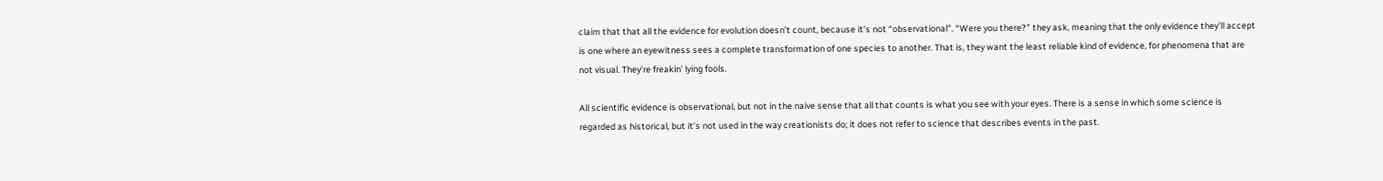claim that that all the evidence for evolution doesn’t count, because it’s not “observational”. “Were you there?” they ask, meaning that the only evidence they’ll accept is one where an eyewitness sees a complete transformation of one species to another. That is, they want the least reliable kind of evidence, for phenomena that are not visual. They’re freakin’ lying fools.

All scientific evidence is observational, but not in the naive sense that all that counts is what you see with your eyes. There is a sense in which some science is regarded as historical, but it’s not used in the way creationists do; it does not refer to science that describes events in the past.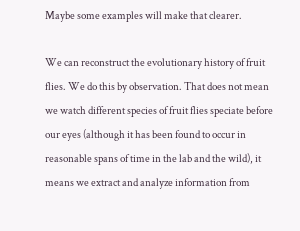Maybe some examples will make that clearer.

We can reconstruct the evolutionary history of fruit flies. We do this by observation. That does not mean we watch different species of fruit flies speciate before our eyes (although it has been found to occur in reasonable spans of time in the lab and the wild), it means we extract and analyze information from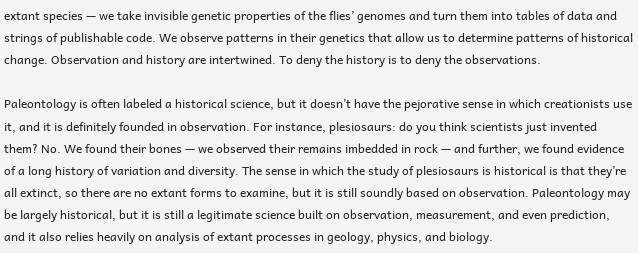extant species — we take invisible genetic properties of the flies’ genomes and turn them into tables of data and strings of publishable code. We observe patterns in their genetics that allow us to determine patterns of historical change. Observation and history are intertwined. To deny the history is to deny the observations.

Paleontology is often labeled a historical science, but it doesn’t have the pejorative sense in which creationists use it, and it is definitely founded in observation. For instance, plesiosaurs: do you think scientists just invented them? No. We found their bones — we observed their remains imbedded in rock — and further, we found evidence of a long history of variation and diversity. The sense in which the study of plesiosaurs is historical is that they’re all extinct, so there are no extant forms to examine, but it is still soundly based on observation. Paleontology may be largely historical, but it is still a legitimate science built on observation, measurement, and even prediction, and it also relies heavily on analysis of extant processes in geology, physics, and biology.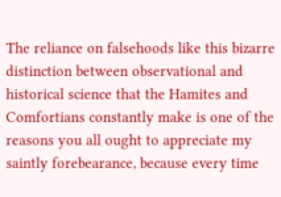The reliance on falsehoods like this bizarre distinction between observational and historical science that the Hamites and Comfortians constantly make is one of the reasons you all ought to appreciate my saintly forebearance, because every time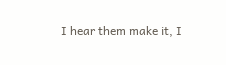I hear them make it, I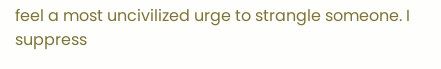feel a most uncivilized urge to strangle someone. I suppress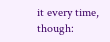it every time, though: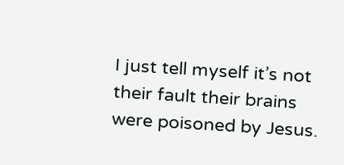I just tell myself it’s not their fault their brains were poisoned by Jesus.